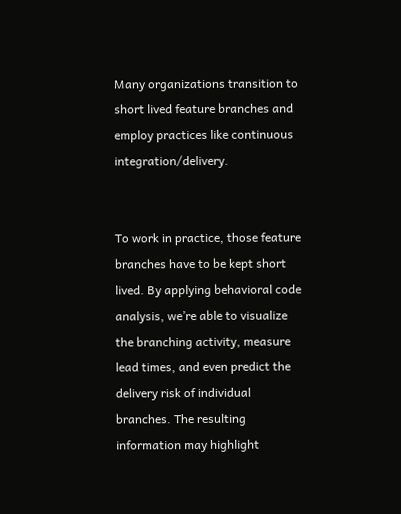Many organizations transition to short lived feature branches and employ practices like continuous integration/delivery.


To work in practice, those feature branches have to be kept short lived. By applying behavioral code analysis, we’re able to visualize the branching activity, measure lead times, and even predict the delivery risk of individual branches. The resulting information may highlight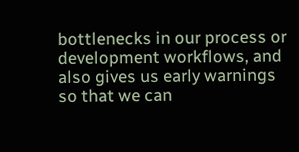bottlenecks in our process or development workflows, and also gives us early warnings so that we can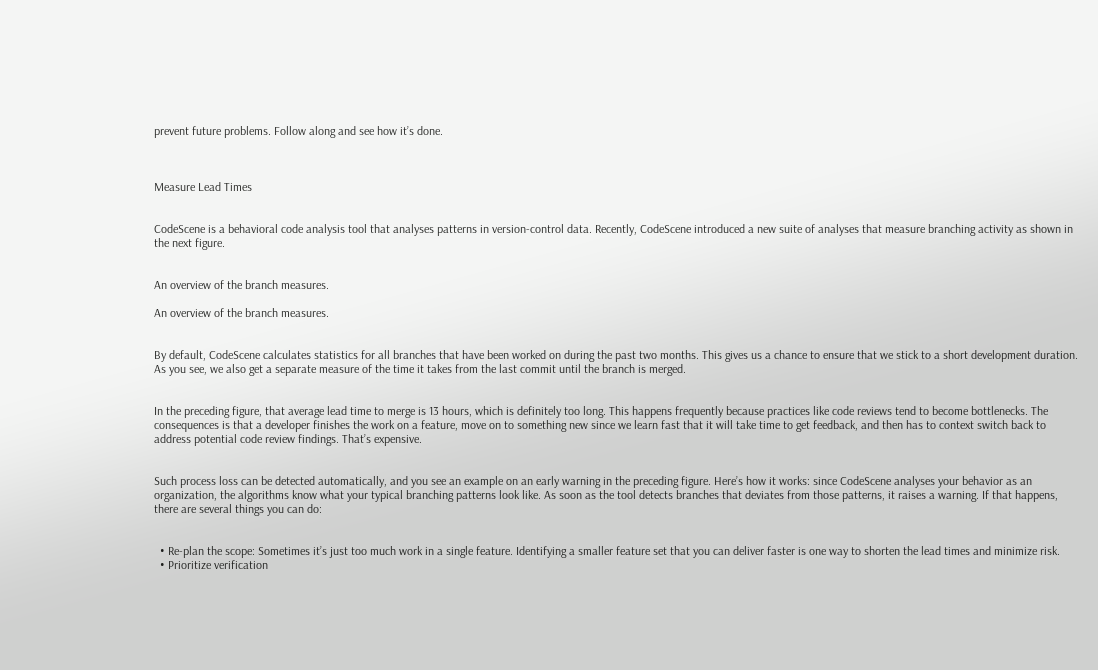prevent future problems. Follow along and see how it’s done.



Measure Lead Times


CodeScene is a behavioral code analysis tool that analyses patterns in version-control data. Recently, CodeScene introduced a new suite of analyses that measure branching activity as shown in the next figure.


An overview of the branch measures.

An overview of the branch measures.


By default, CodeScene calculates statistics for all branches that have been worked on during the past two months. This gives us a chance to ensure that we stick to a short development duration. As you see, we also get a separate measure of the time it takes from the last commit until the branch is merged.


In the preceding figure, that average lead time to merge is 13 hours, which is definitely too long. This happens frequently because practices like code reviews tend to become bottlenecks. The consequences is that a developer finishes the work on a feature, move on to something new since we learn fast that it will take time to get feedback, and then has to context switch back to address potential code review findings. That’s expensive.


Such process loss can be detected automatically, and you see an example on an early warning in the preceding figure. Here’s how it works: since CodeScene analyses your behavior as an organization, the algorithms know what your typical branching patterns look like. As soon as the tool detects branches that deviates from those patterns, it raises a warning. If that happens, there are several things you can do:


  • Re-plan the scope: Sometimes it’s just too much work in a single feature. Identifying a smaller feature set that you can deliver faster is one way to shorten the lead times and minimize risk.
  • Prioritize verification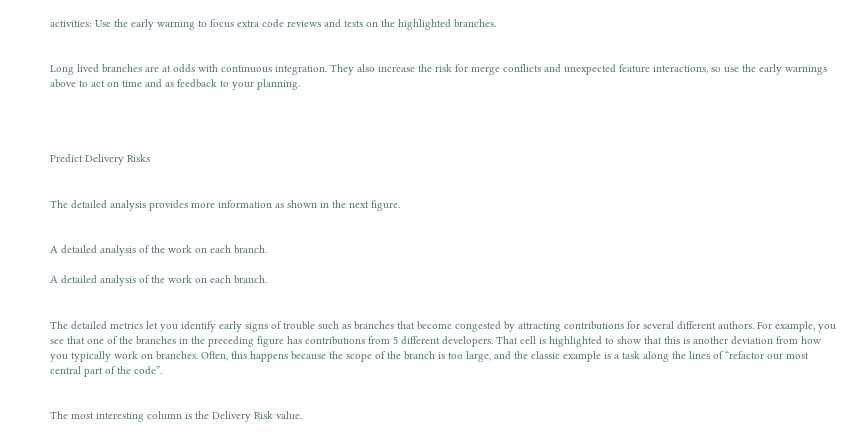activities: Use the early warning to focus extra code reviews and tests on the highlighted branches.


Long lived branches are at odds with continuous integration. They also increase the risk for merge conflicts and unexpected feature interactions, so use the early warnings above to act on time and as feedback to your planning.




Predict Delivery Risks


The detailed analysis provides more information as shown in the next figure.


A detailed analysis of the work on each branch.

A detailed analysis of the work on each branch.


The detailed metrics let you identify early signs of trouble such as branches that become congested by attracting contributions for several different authors. For example, you see that one of the branches in the preceding figure has contributions from 5 different developers. That cell is highlighted to show that this is another deviation from how you typically work on branches. Often, this happens because the scope of the branch is too large, and the classic example is a task along the lines of “refactor our most central part of the code”.


The most interesting column is the Delivery Risk value.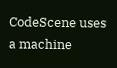CodeScene uses a machine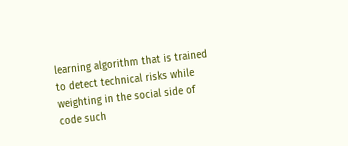learning algorithm that is trained to detect technical risks while weighting in the social side of code such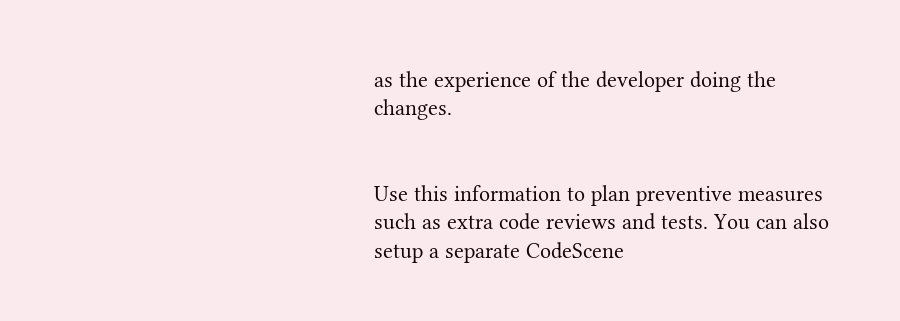as the experience of the developer doing the changes.


Use this information to plan preventive measures such as extra code reviews and tests. You can also setup a separate CodeScene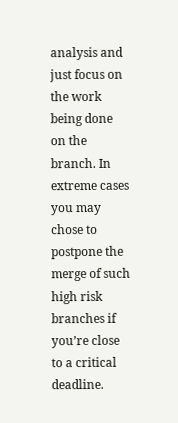analysis and just focus on the work being done on the branch. In extreme cases you may chose to postpone the merge of such high risk branches if you’re close to a critical deadline.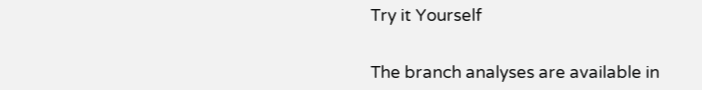Try it Yourself


The branch analyses are available in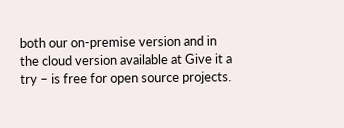both our on-premise version and in the cloud version available at Give it a try – is free for open source projects.